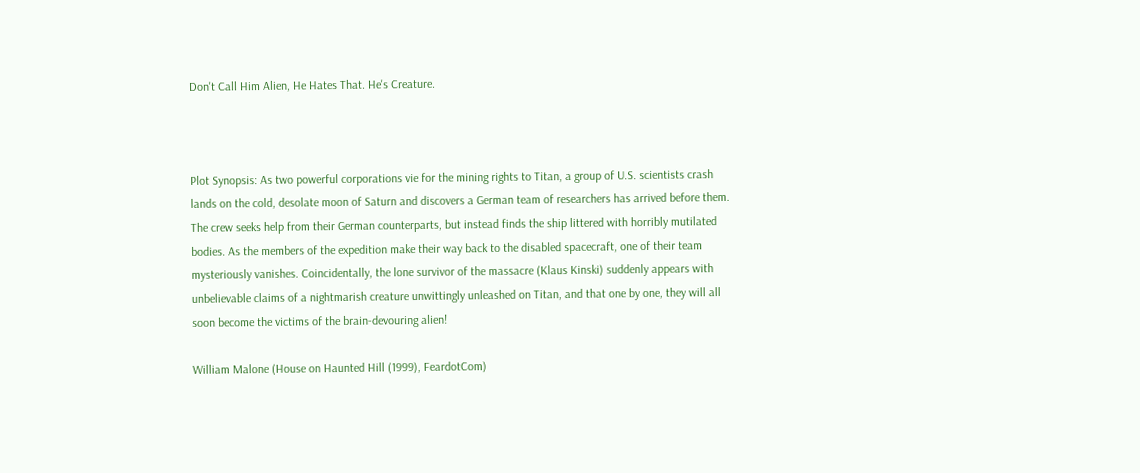Don't Call Him Alien, He Hates That. He's Creature.



Plot Synopsis: As two powerful corporations vie for the mining rights to Titan, a group of U.S. scientists crash lands on the cold, desolate moon of Saturn and discovers a German team of researchers has arrived before them. The crew seeks help from their German counterparts, but instead finds the ship littered with horribly mutilated bodies. As the members of the expedition make their way back to the disabled spacecraft, one of their team mysteriously vanishes. Coincidentally, the lone survivor of the massacre (Klaus Kinski) suddenly appears with unbelievable claims of a nightmarish creature unwittingly unleashed on Titan, and that one by one, they will all soon become the victims of the brain-devouring alien!

William Malone (House on Haunted Hill (1999), FeardotCom)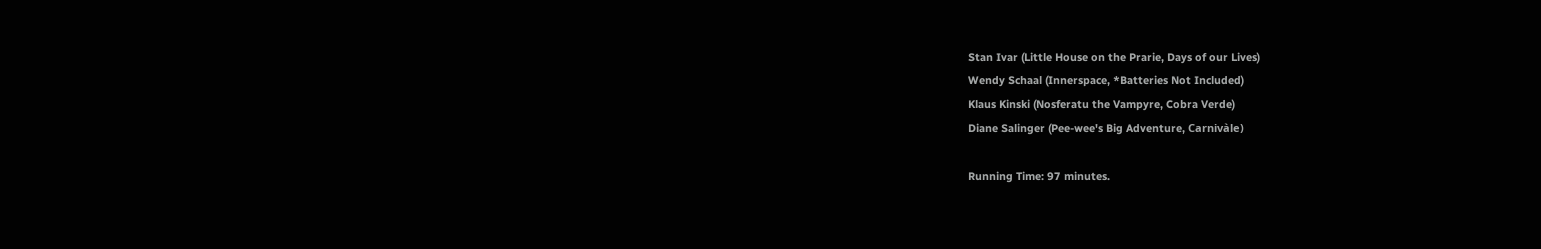Stan Ivar (Little House on the Prarie, Days of our Lives)
Wendy Schaal (Innerspace, *Batteries Not Included)
Klaus Kinski (Nosferatu the Vampyre, Cobra Verde)
Diane Salinger (Pee-wee's Big Adventure, Carnivàle)

Running Time: 97 minutes.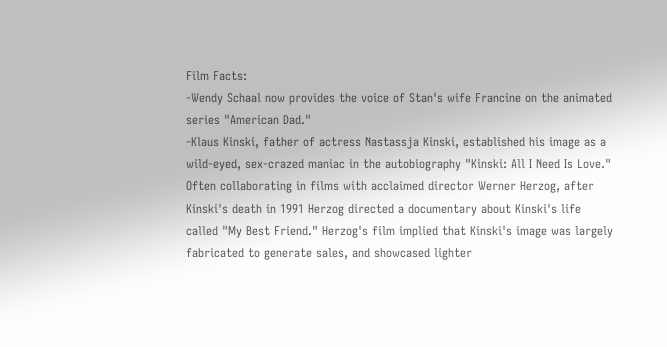Film Facts:
-Wendy Schaal now provides the voice of Stan's wife Francine on the animated series "American Dad."
-Klaus Kinski, father of actress Nastassja Kinski, established his image as a wild-eyed, sex-crazed maniac in the autobiography "Kinski: All I Need Is Love." Often collaborating in films with acclaimed director Werner Herzog, after Kinski's death in 1991 Herzog directed a documentary about Kinski's life called "My Best Friend." Herzog's film implied that Kinski's image was largely fabricated to generate sales, and showcased lighter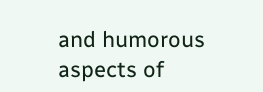and humorous aspects of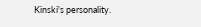Kinski's personality.